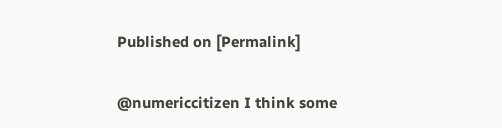Published on [Permalink]

@numericcitizen I think some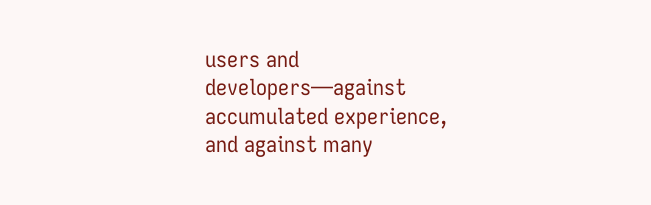users and developers—against accumulated experience, and against many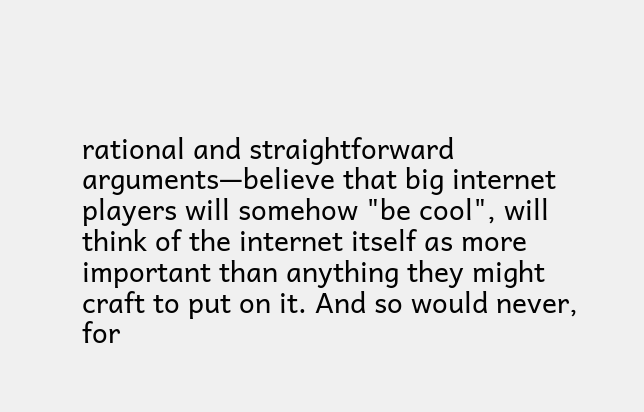rational and straightforward arguments—believe that big internet players will somehow "be cool", will think of the internet itself as more important than anything they might craft to put on it. And so would never, for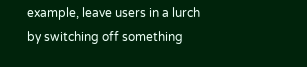example, leave users in a lurch by switching off something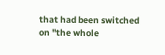that had been switched on "the whole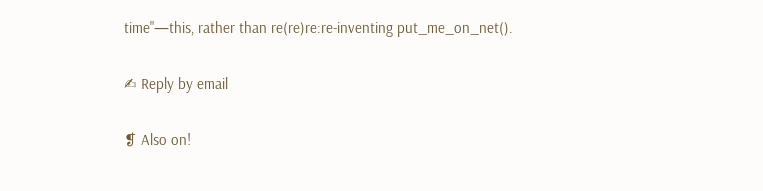time"—this, rather than re(re)re:re-inventing put_me_on_net().

✍ Reply by email

❡ Also on!